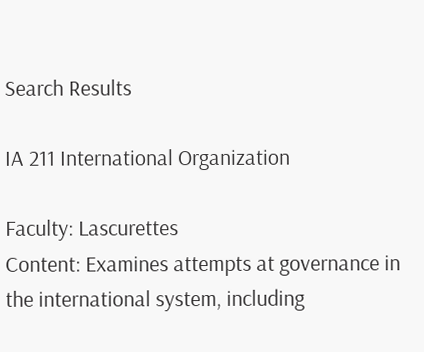Search Results

IA 211 International Organization

Faculty: Lascurettes
Content: Examines attempts at governance in the international system, including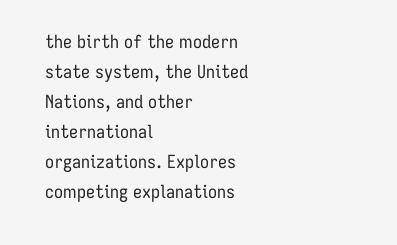the birth of the modern state system, the United Nations, and other international organizations. Explores competing explanations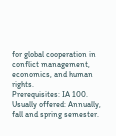for global cooperation in conflict management, economics, and human rights.
Prerequisites: IA 100.
Usually offered: Annually, fall and spring semester.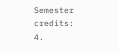Semester credits: 4.